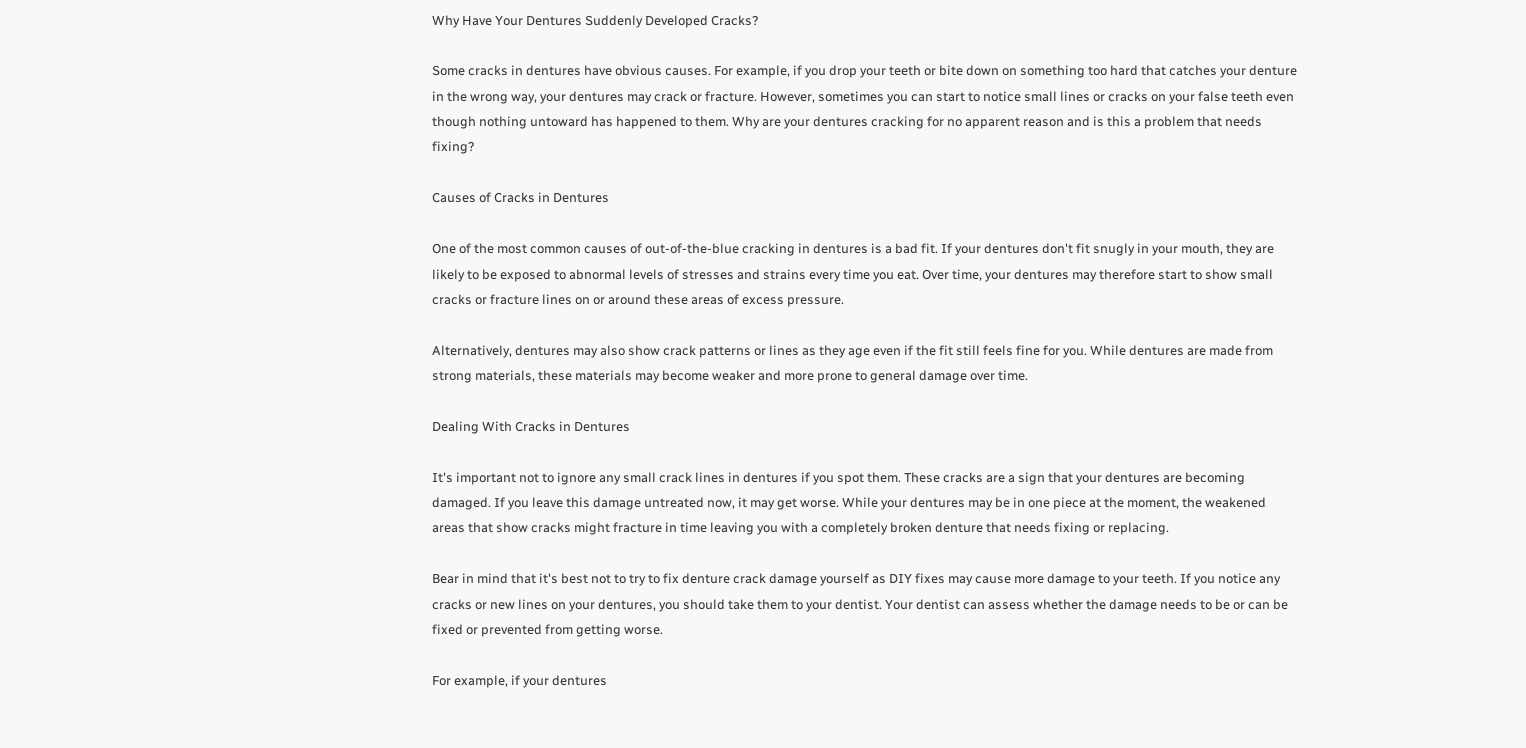Why Have Your Dentures Suddenly Developed Cracks?

Some cracks in dentures have obvious causes. For example, if you drop your teeth or bite down on something too hard that catches your denture in the wrong way, your dentures may crack or fracture. However, sometimes you can start to notice small lines or cracks on your false teeth even though nothing untoward has happened to them. Why are your dentures cracking for no apparent reason and is this a problem that needs fixing?

Causes of Cracks in Dentures

One of the most common causes of out-of-the-blue cracking in dentures is a bad fit. If your dentures don't fit snugly in your mouth, they are likely to be exposed to abnormal levels of stresses and strains every time you eat. Over time, your dentures may therefore start to show small cracks or fracture lines on or around these areas of excess pressure.

Alternatively, dentures may also show crack patterns or lines as they age even if the fit still feels fine for you. While dentures are made from strong materials, these materials may become weaker and more prone to general damage over time.

Dealing With Cracks in Dentures

It's important not to ignore any small crack lines in dentures if you spot them. These cracks are a sign that your dentures are becoming damaged. If you leave this damage untreated now, it may get worse. While your dentures may be in one piece at the moment, the weakened areas that show cracks might fracture in time leaving you with a completely broken denture that needs fixing or replacing.

Bear in mind that it's best not to try to fix denture crack damage yourself as DIY fixes may cause more damage to your teeth. If you notice any cracks or new lines on your dentures, you should take them to your dentist. Your dentist can assess whether the damage needs to be or can be fixed or prevented from getting worse.

For example, if your dentures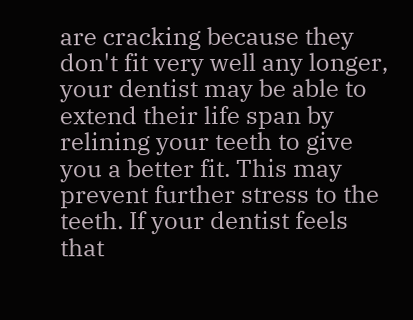are cracking because they don't fit very well any longer, your dentist may be able to extend their life span by relining your teeth to give you a better fit. This may prevent further stress to the teeth. If your dentist feels that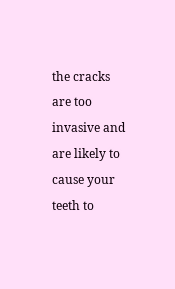the cracks are too invasive and are likely to cause your teeth to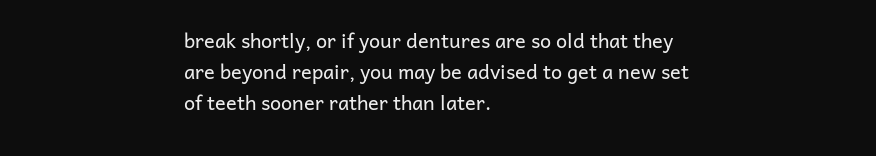break shortly, or if your dentures are so old that they are beyond repair, you may be advised to get a new set of teeth sooner rather than later.